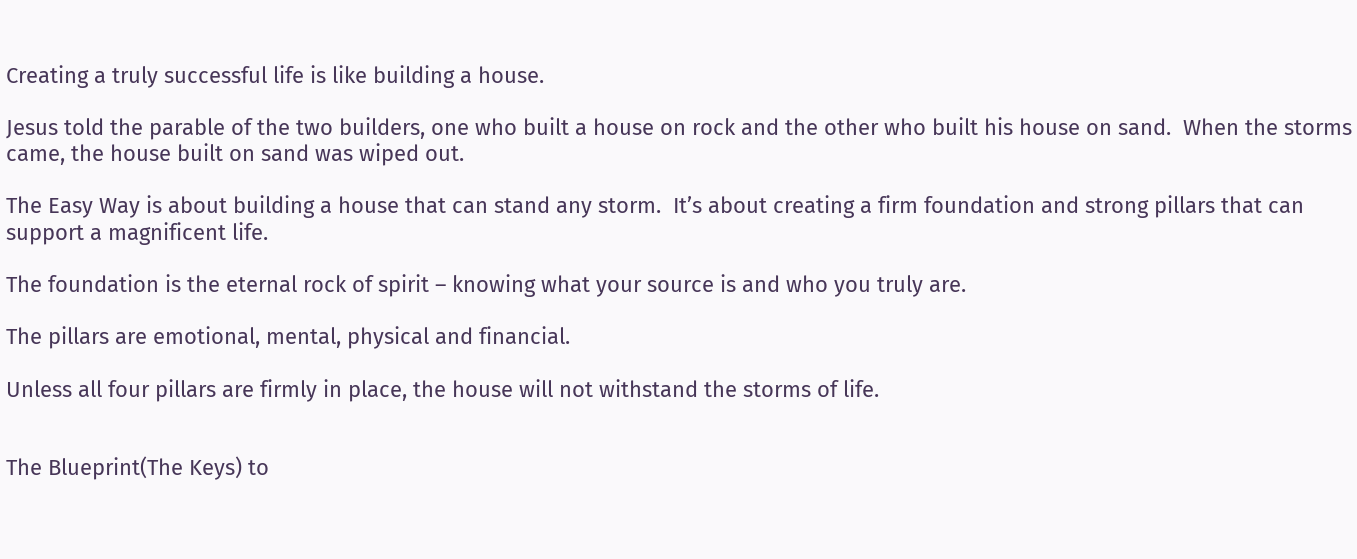Creating a truly successful life is like building a house.

Jesus told the parable of the two builders, one who built a house on rock and the other who built his house on sand.  When the storms came, the house built on sand was wiped out.

The Easy Way is about building a house that can stand any storm.  It’s about creating a firm foundation and strong pillars that can support a magnificent life.

The foundation is the eternal rock of spirit – knowing what your source is and who you truly are.

The pillars are emotional, mental, physical and financial.

Unless all four pillars are firmly in place, the house will not withstand the storms of life.


The Blueprint(The Keys) to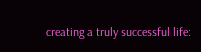creating a truly successful life: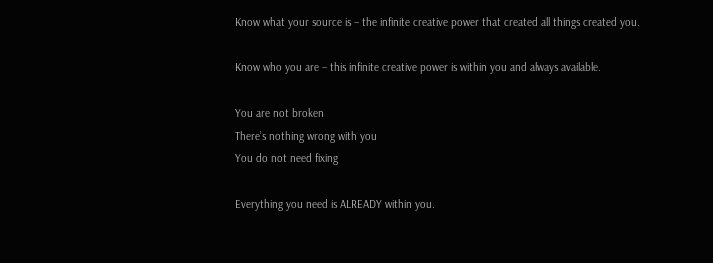Know what your source is – the infinite creative power that created all things created you.

Know who you are – this infinite creative power is within you and always available.

You are not broken
There’s nothing wrong with you
You do not need fixing

Everything you need is ALREADY within you.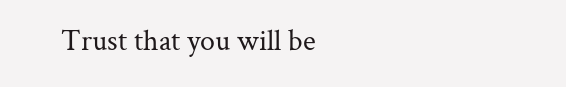Trust that you will be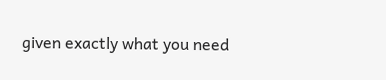given exactly what you need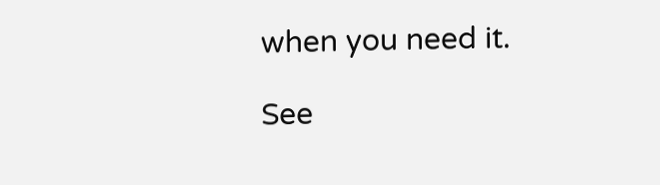when you need it.

See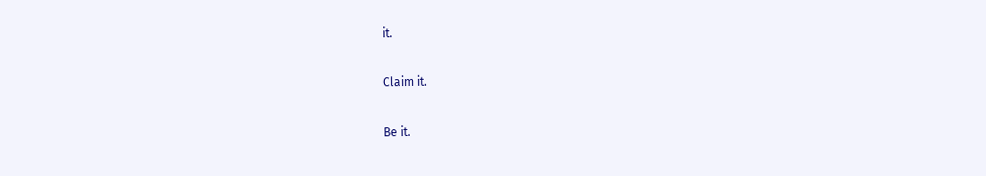it.

Claim it.

Be it.